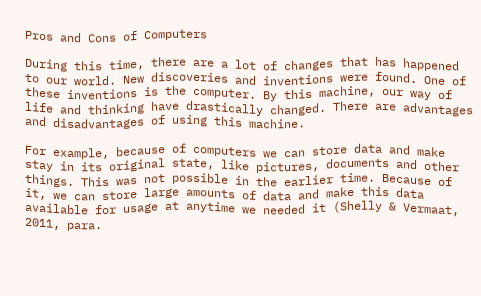Pros and Cons of Computers

During this time, there are a lot of changes that has happened to our world. New discoveries and inventions were found. One of these inventions is the computer. By this machine, our way of life and thinking have drastically changed. There are advantages and disadvantages of using this machine.

For example, because of computers we can store data and make stay in its original state, like pictures, documents and other things. This was not possible in the earlier time. Because of it, we can store large amounts of data and make this data available for usage at anytime we needed it (Shelly & Vermaat, 2011, para.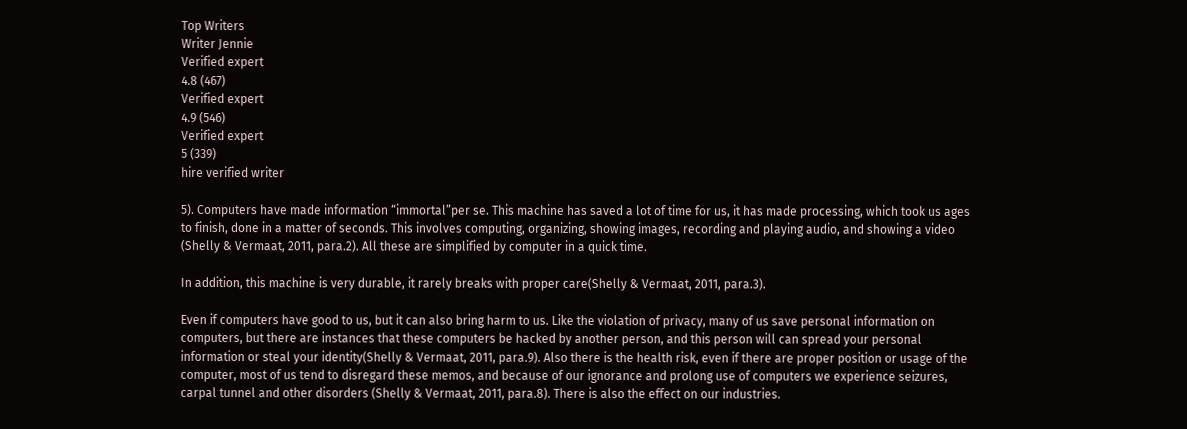Top Writers
Writer Jennie
Verified expert
4.8 (467)
Verified expert
4.9 (546)
Verified expert
5 (339)
hire verified writer

5). Computers have made information “immortal”per se. This machine has saved a lot of time for us, it has made processing, which took us ages to finish, done in a matter of seconds. This involves computing, organizing, showing images, recording and playing audio, and showing a video (Shelly & Vermaat, 2011, para.2). All these are simplified by computer in a quick time.

In addition, this machine is very durable, it rarely breaks with proper care(Shelly & Vermaat, 2011, para.3).

Even if computers have good to us, but it can also bring harm to us. Like the violation of privacy, many of us save personal information on computers, but there are instances that these computers be hacked by another person, and this person will can spread your personal information or steal your identity(Shelly & Vermaat, 2011, para.9). Also there is the health risk, even if there are proper position or usage of the computer, most of us tend to disregard these memos, and because of our ignorance and prolong use of computers we experience seizures, carpal tunnel and other disorders (Shelly & Vermaat, 2011, para.8). There is also the effect on our industries.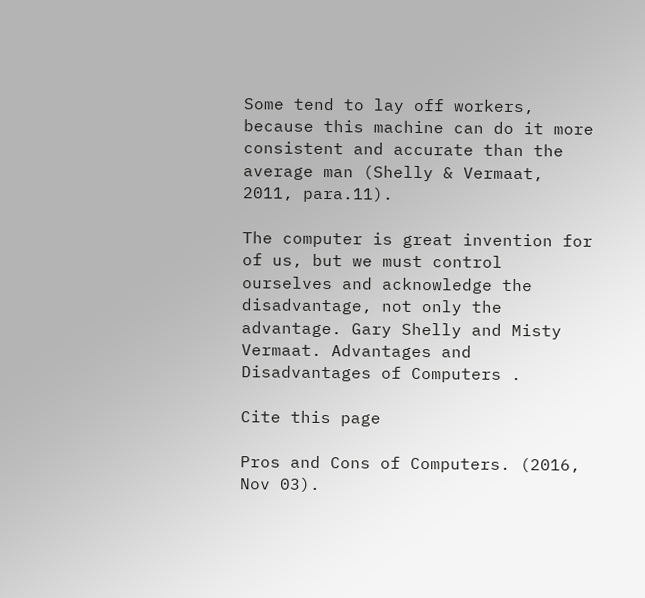Some tend to lay off workers, because this machine can do it more consistent and accurate than the average man (Shelly & Vermaat, 2011, para.11).

The computer is great invention for of us, but we must control ourselves and acknowledge the disadvantage, not only the advantage. Gary Shelly and Misty Vermaat. Advantages and Disadvantages of Computers .

Cite this page

Pros and Cons of Computers. (2016, Nov 03).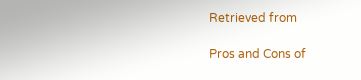Retrieved from

Pros and Cons of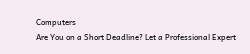Computers
Are You on a Short Deadline? Let a Professional Expert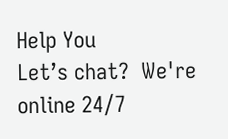Help You
Let’s chat?  We're online 24/7